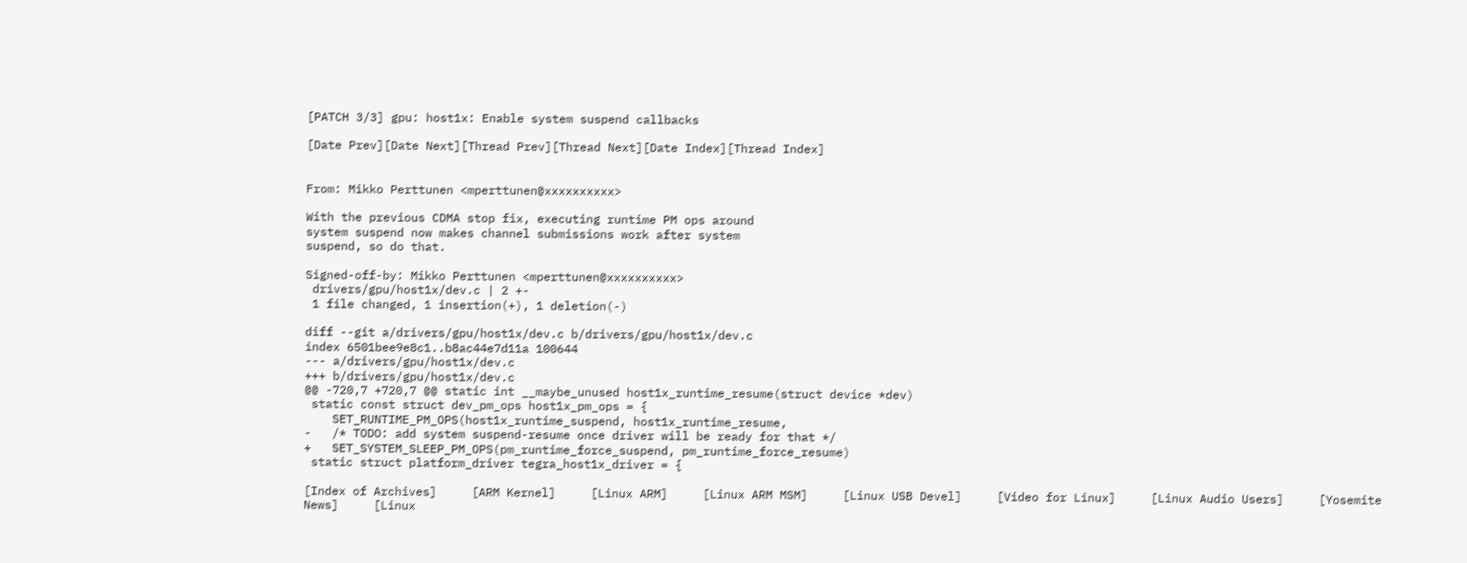[PATCH 3/3] gpu: host1x: Enable system suspend callbacks

[Date Prev][Date Next][Thread Prev][Thread Next][Date Index][Thread Index]


From: Mikko Perttunen <mperttunen@xxxxxxxxxx>

With the previous CDMA stop fix, executing runtime PM ops around
system suspend now makes channel submissions work after system
suspend, so do that.

Signed-off-by: Mikko Perttunen <mperttunen@xxxxxxxxxx>
 drivers/gpu/host1x/dev.c | 2 +-
 1 file changed, 1 insertion(+), 1 deletion(-)

diff --git a/drivers/gpu/host1x/dev.c b/drivers/gpu/host1x/dev.c
index 6501bee9e8c1..b8ac44e7d11a 100644
--- a/drivers/gpu/host1x/dev.c
+++ b/drivers/gpu/host1x/dev.c
@@ -720,7 +720,7 @@ static int __maybe_unused host1x_runtime_resume(struct device *dev)
 static const struct dev_pm_ops host1x_pm_ops = {
    SET_RUNTIME_PM_OPS(host1x_runtime_suspend, host1x_runtime_resume,
-   /* TODO: add system suspend-resume once driver will be ready for that */
+   SET_SYSTEM_SLEEP_PM_OPS(pm_runtime_force_suspend, pm_runtime_force_resume)
 static struct platform_driver tegra_host1x_driver = {

[Index of Archives]     [ARM Kernel]     [Linux ARM]     [Linux ARM MSM]     [Linux USB Devel]     [Video for Linux]     [Linux Audio Users]     [Yosemite News]     [Linux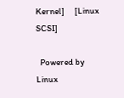Kernel]     [Linux SCSI]

  Powered by Linux